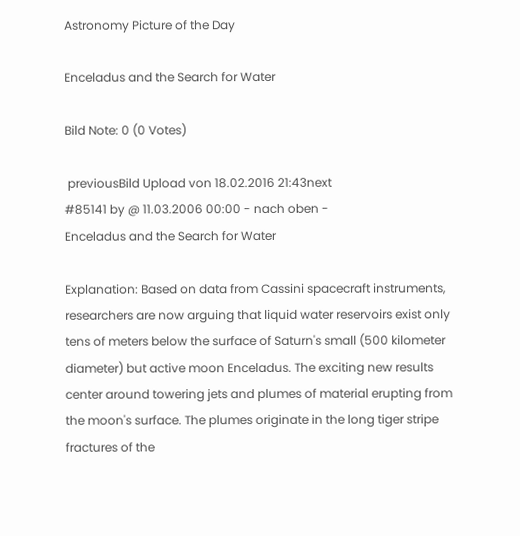Astronomy Picture of the Day

Enceladus and the Search for Water

Bild Note: 0 (0 Votes)

 previousBild Upload von 18.02.2016 21:43next
#85141 by @ 11.03.2006 00:00 - nach oben -
Enceladus and the Search for Water

Explanation: Based on data from Cassini spacecraft instruments, researchers are now arguing that liquid water reservoirs exist only tens of meters below the surface of Saturn's small (500 kilometer diameter) but active moon Enceladus. The exciting new results center around towering jets and plumes of material erupting from the moon's surface. The plumes originate in the long tiger stripe fractures of the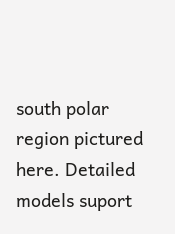south polar region pictured here. Detailed models suport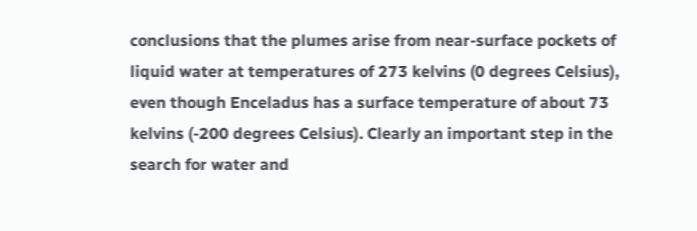conclusions that the plumes arise from near-surface pockets of liquid water at temperatures of 273 kelvins (0 degrees Celsius), even though Enceladus has a surface temperature of about 73 kelvins (-200 degrees Celsius). Clearly an important step in the search for water and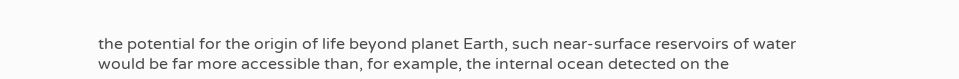the potential for the origin of life beyond planet Earth, such near-surface reservoirs of water would be far more accessible than, for example, the internal ocean detected on the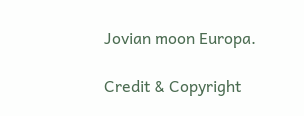Jovian moon Europa.

Credit & Copyright